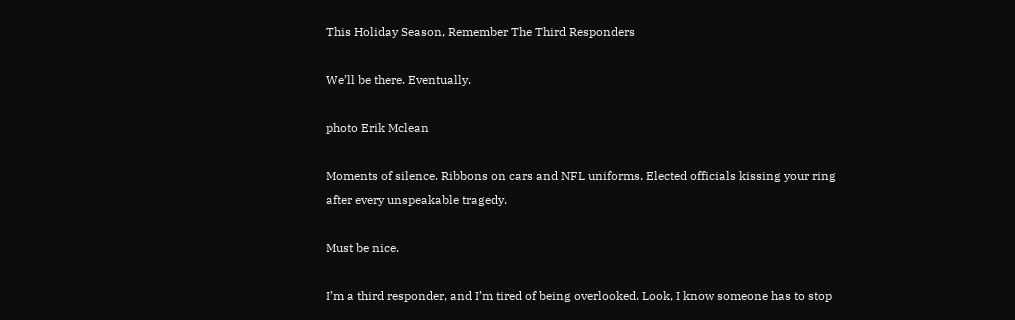This Holiday Season, Remember The Third Responders

We’ll be there. Eventually.

photo Erik Mclean

Moments of silence. Ribbons on cars and NFL uniforms. Elected officials kissing your ring after every unspeakable tragedy.

Must be nice.

I’m a third responder, and I’m tired of being overlooked. Look, I know someone has to stop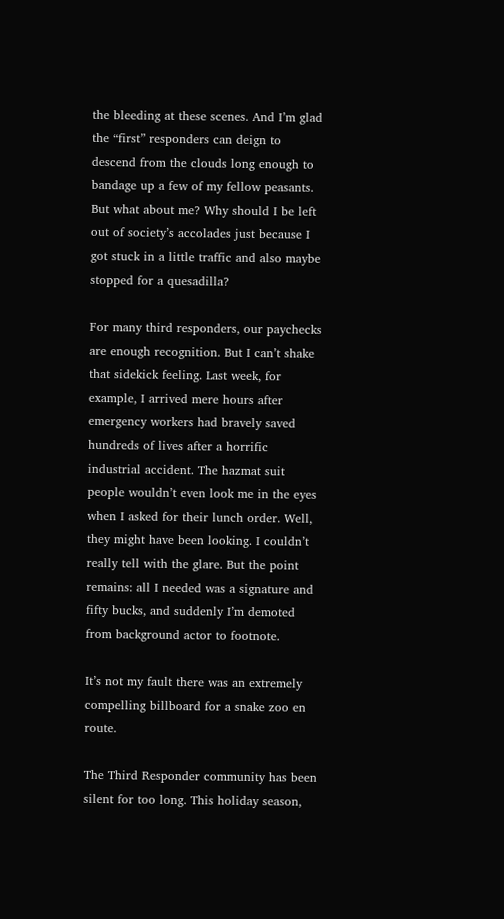the bleeding at these scenes. And I’m glad the “first” responders can deign to descend from the clouds long enough to bandage up a few of my fellow peasants. But what about me? Why should I be left out of society’s accolades just because I got stuck in a little traffic and also maybe stopped for a quesadilla?

For many third responders, our paychecks are enough recognition. But I can’t shake that sidekick feeling. Last week, for example, I arrived mere hours after emergency workers had bravely saved hundreds of lives after a horrific industrial accident. The hazmat suit people wouldn’t even look me in the eyes when I asked for their lunch order. Well, they might have been looking. I couldn’t really tell with the glare. But the point remains: all I needed was a signature and fifty bucks, and suddenly I’m demoted from background actor to footnote.

It’s not my fault there was an extremely compelling billboard for a snake zoo en route.

The Third Responder community has been silent for too long. This holiday season,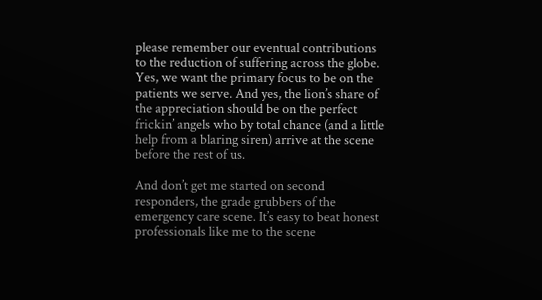please remember our eventual contributions to the reduction of suffering across the globe. Yes, we want the primary focus to be on the patients we serve. And yes, the lion’s share of the appreciation should be on the perfect frickin’ angels who by total chance (and a little help from a blaring siren) arrive at the scene before the rest of us.

And don’t get me started on second responders, the grade grubbers of the emergency care scene. It’s easy to beat honest professionals like me to the scene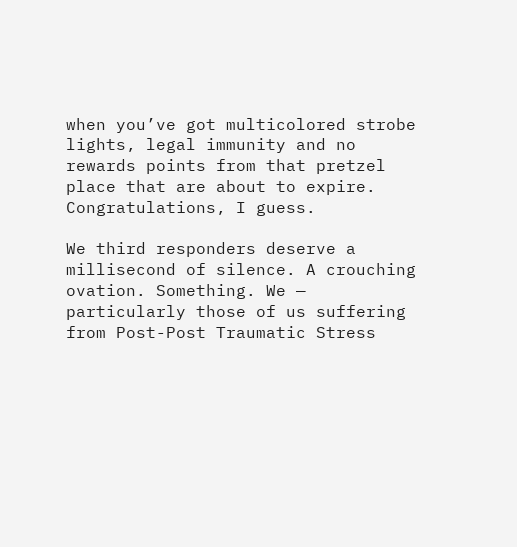when you’ve got multicolored strobe lights, legal immunity and no rewards points from that pretzel place that are about to expire. Congratulations, I guess.

We third responders deserve a millisecond of silence. A crouching ovation. Something. We — particularly those of us suffering from Post-Post Traumatic Stress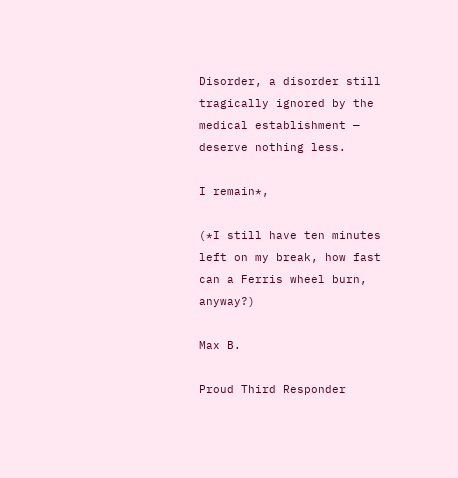Disorder, a disorder still tragically ignored by the medical establishment — deserve nothing less.

I remain*,

(*I still have ten minutes left on my break, how fast can a Ferris wheel burn, anyway?)

Max B.

Proud Third Responder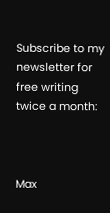Subscribe to my newsletter for free writing twice a month:



Max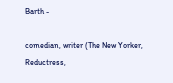Barth -

comedian, writer (The New Yorker, Reductress,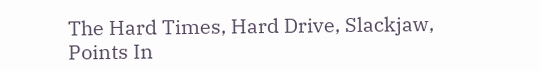The Hard Times, Hard Drive, Slackjaw, Points In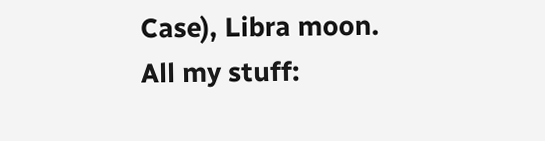Case), Libra moon. All my stuff: